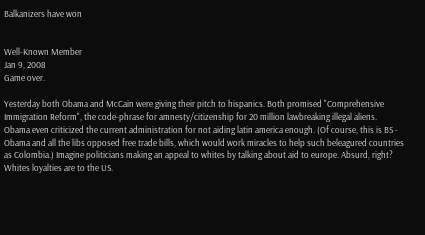Balkanizers have won


Well-Known Member
Jan 9, 2008
Game over.

Yesterday both Obama and McCain were giving their pitch to hispanics. Both promised "Comprehensive Immigration Reform", the code-phrase for amnesty/citizenship for 20 million lawbreaking illegal aliens. Obama even criticized the current administration for not aiding latin america enough. (Of course, this is BS - Obama and all the libs opposed free trade bills, which would work miracles to help such beleagured countries as Colombia.) Imagine politicians making an appeal to whites by talking about aid to europe. Absurd, right? Whites loyalties are to the US.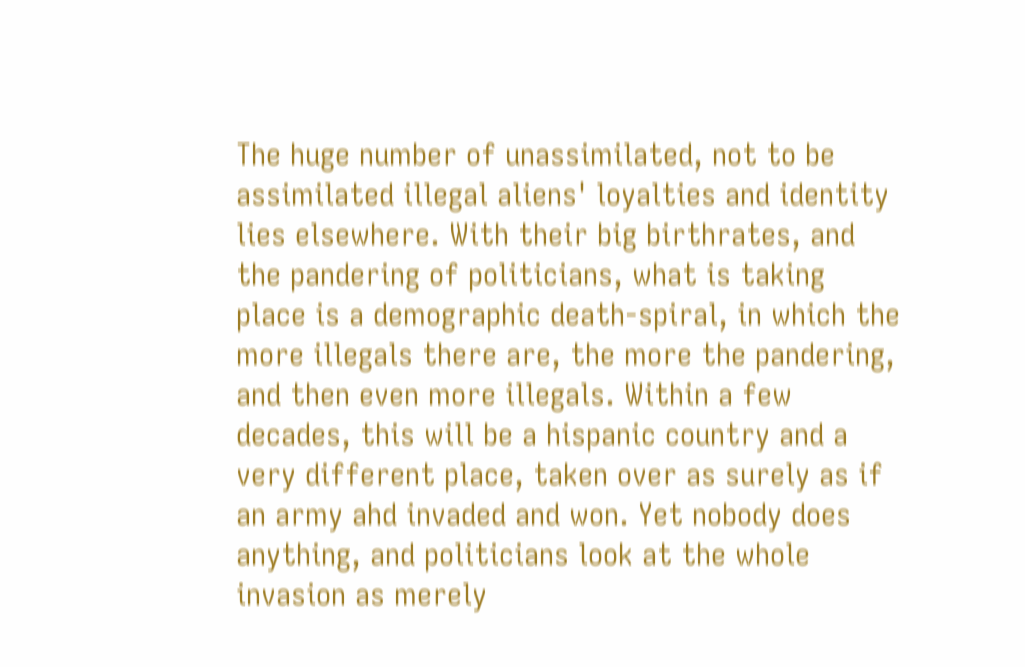The huge number of unassimilated, not to be assimilated illegal aliens' loyalties and identity lies elsewhere. With their big birthrates, and the pandering of politicians, what is taking place is a demographic death-spiral, in which the more illegals there are, the more the pandering, and then even more illegals. Within a few decades, this will be a hispanic country and a very different place, taken over as surely as if an army ahd invaded and won. Yet nobody does anything, and politicians look at the whole invasion as merely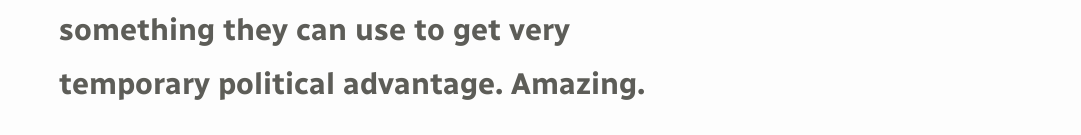something they can use to get very temporary political advantage. Amazing.